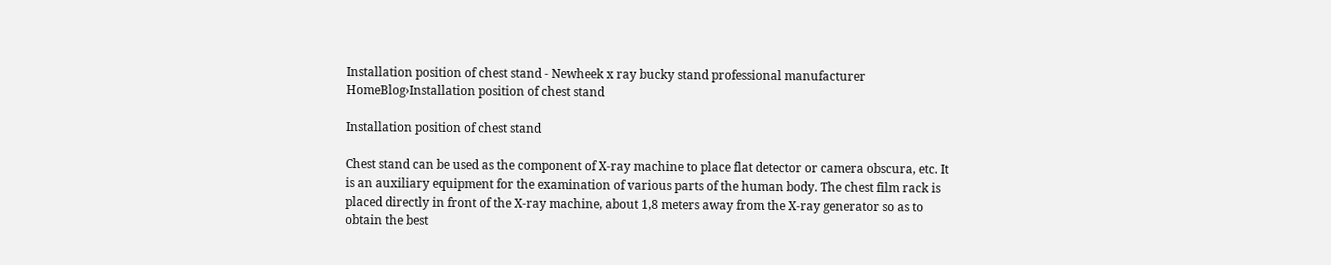Installation position of chest stand - Newheek x ray bucky stand professional manufacturer
HomeBlog›Installation position of chest stand

Installation position of chest stand

Chest stand can be used as the component of X-ray machine to place flat detector or camera obscura, etc. It is an auxiliary equipment for the examination of various parts of the human body. The chest film rack is placed directly in front of the X-ray machine, about 1,8 meters away from the X-ray generator so as to obtain the best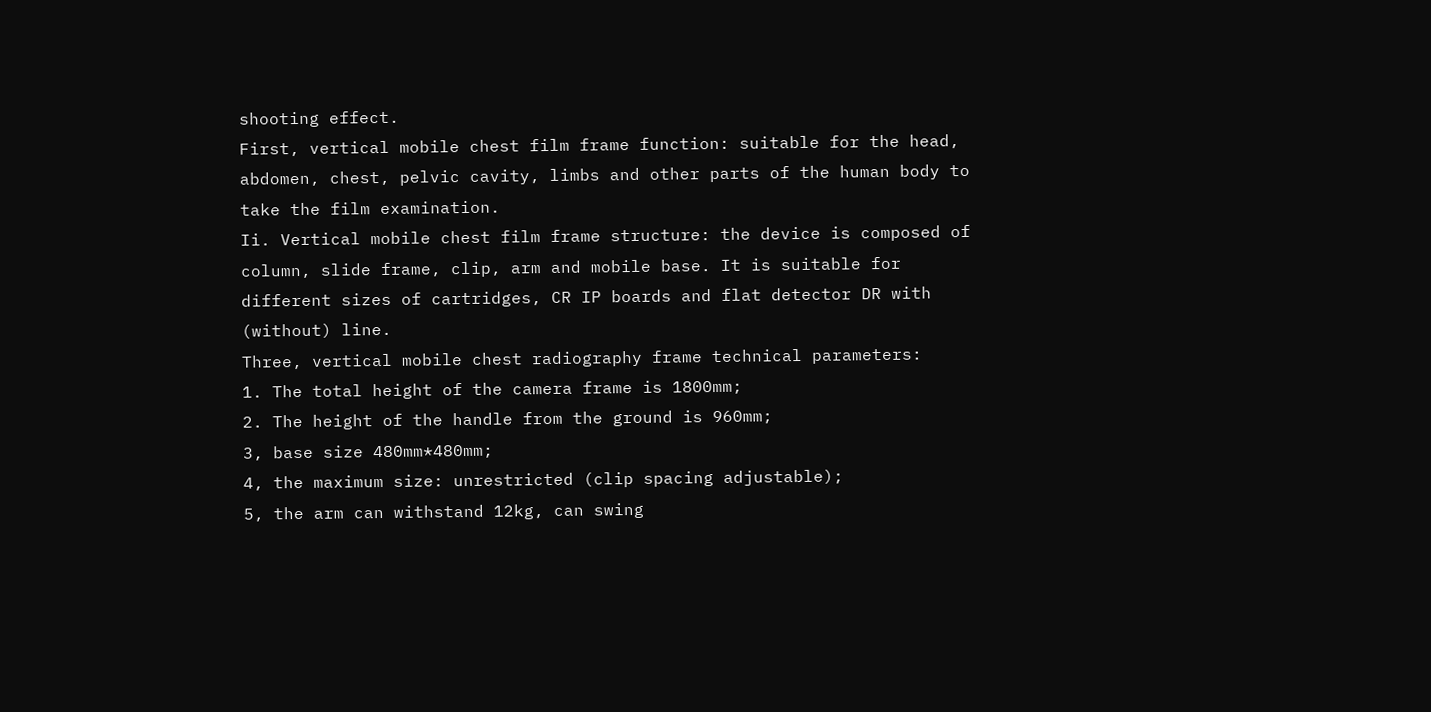shooting effect.
First, vertical mobile chest film frame function: suitable for the head, abdomen, chest, pelvic cavity, limbs and other parts of the human body to take the film examination.
Ii. Vertical mobile chest film frame structure: the device is composed of column, slide frame, clip, arm and mobile base. It is suitable for different sizes of cartridges, CR IP boards and flat detector DR with (without) line.
Three, vertical mobile chest radiography frame technical parameters:
1. The total height of the camera frame is 1800mm;
2. The height of the handle from the ground is 960mm;
3, base size 480mm*480mm;
4, the maximum size: unrestricted (clip spacing adjustable);
5, the arm can withstand 12kg, can swing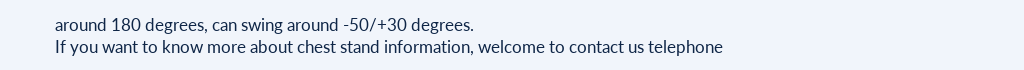around 180 degrees, can swing around -50/+30 degrees.
If you want to know more about chest stand information, welcome to contact us telephone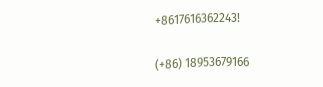+8617616362243!

(+86) 18953679166